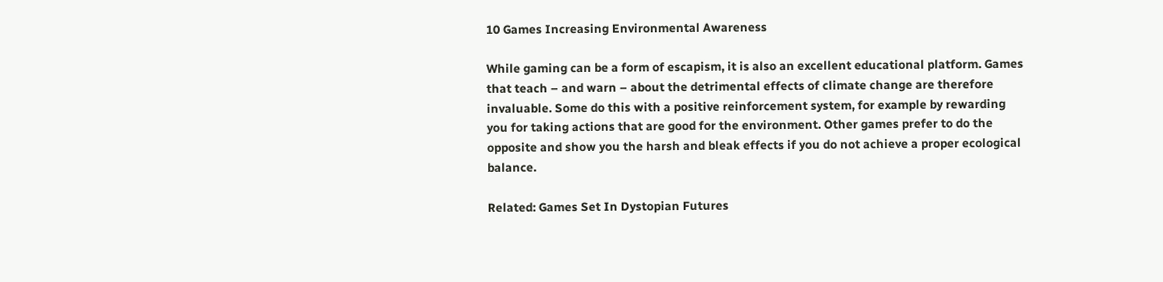10 Games Increasing Environmental Awareness

While gaming can be a form of escapism, it is also an excellent educational platform. Games that teach – and warn – about the detrimental effects of climate change are therefore invaluable. Some do this with a positive reinforcement system, for example by rewarding you for taking actions that are good for the environment. Other games prefer to do the opposite and show you the harsh and bleak effects if you do not achieve a proper ecological balance.

Related: Games Set In Dystopian Futures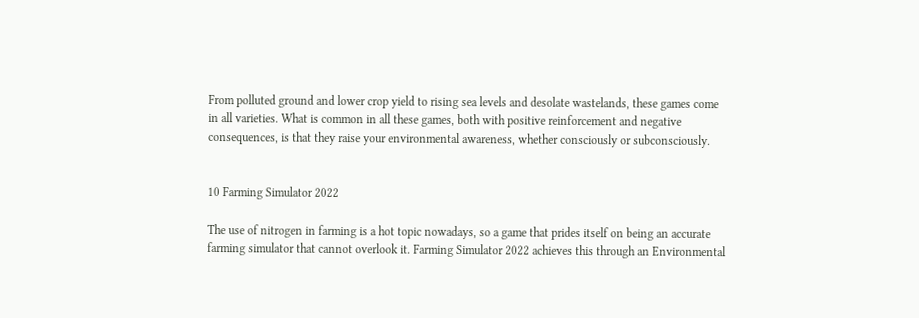From polluted ground and lower crop yield to rising sea levels and desolate wastelands, these games come in all varieties. What is common in all these games, both with positive reinforcement and negative consequences, is that they raise your environmental awareness, whether consciously or subconsciously.


10 Farming Simulator 2022

The use of nitrogen in farming is a hot topic nowadays, so a game that prides itself on being an accurate farming simulator that cannot overlook it. Farming Simulator 2022 achieves this through an Environmental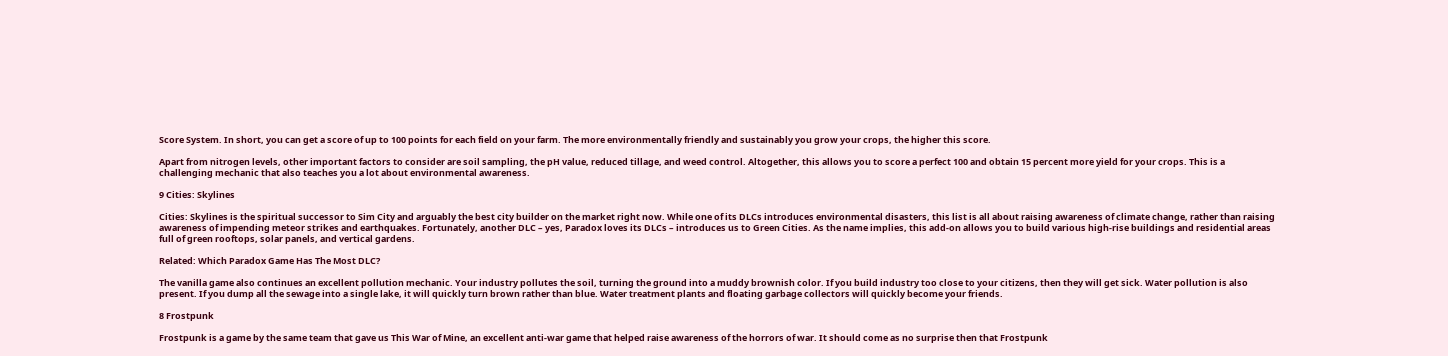Score System. In short, you can get a score of up to 100 points for each field on your farm. The more environmentally friendly and sustainably you grow your crops, the higher this score.

Apart from nitrogen levels, other important factors to consider are soil sampling, the pH value, reduced tillage, and weed control. Altogether, this allows you to score a perfect 100 and obtain 15 percent more yield for your crops. This is a challenging mechanic that also teaches you a lot about environmental awareness.

9 Cities: Skylines

Cities: Skylines is the spiritual successor to Sim City and arguably the best city builder on the market right now. While one of its DLCs introduces environmental disasters, this list is all about raising awareness of climate change, rather than raising awareness of impending meteor strikes and earthquakes. Fortunately, another DLC – yes, Paradox loves its DLCs – introduces us to Green Cities. As the name implies, this add-on allows you to build various high-rise buildings and residential areas full of green rooftops, solar panels, and vertical gardens.

Related: Which Paradox Game Has The Most DLC?

The vanilla game also continues an excellent pollution mechanic. Your industry pollutes the soil, turning the ground into a muddy brownish color. If you build industry too close to your citizens, then they will get sick. Water pollution is also present. If you dump all the sewage into a single lake, it will quickly turn brown rather than blue. Water treatment plants and floating garbage collectors will quickly become your friends.

8 Frostpunk

Frostpunk is a game by the same team that gave us This War of Mine, an excellent anti-war game that helped raise awareness of the horrors of war. It should come as no surprise then that Frostpunk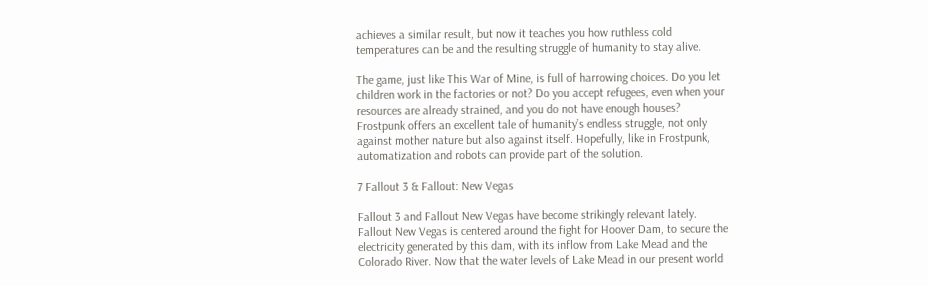achieves a similar result, but now it teaches you how ruthless cold temperatures can be and the resulting struggle of humanity to stay alive.

The game, just like This War of Mine, is full of harrowing choices. Do you let children work in the factories or not? Do you accept refugees, even when your resources are already strained, and you do not have enough houses? Frostpunk offers an excellent tale of humanity’s endless struggle, not only against mother nature but also against itself. Hopefully, like in Frostpunk, automatization and robots can provide part of the solution.

7 Fallout 3 & Fallout: New Vegas

Fallout 3 and Fallout New Vegas have become strikingly relevant lately. Fallout New Vegas is centered around the fight for Hoover Dam, to secure the electricity generated by this dam, with its inflow from Lake Mead and the Colorado River. Now that the water levels of Lake Mead in our present world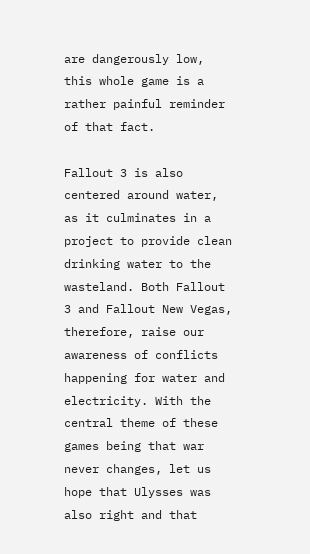are dangerously low, this whole game is a rather painful reminder of that fact.

Fallout 3 is also centered around water, as it culminates in a project to provide clean drinking water to the wasteland. Both Fallout 3 and Fallout New Vegas, therefore, raise our awareness of conflicts happening for water and electricity. With the central theme of these games being that war never changes, let us hope that Ulysses was also right and that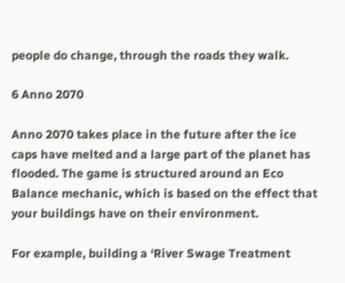people do change, through the roads they walk.

6 Anno 2070

Anno 2070 takes place in the future after the ice caps have melted and a large part of the planet has flooded. The game is structured around an Eco Balance mechanic, which is based on the effect that your buildings have on their environment.

For example, building a ‘River Swage Treatment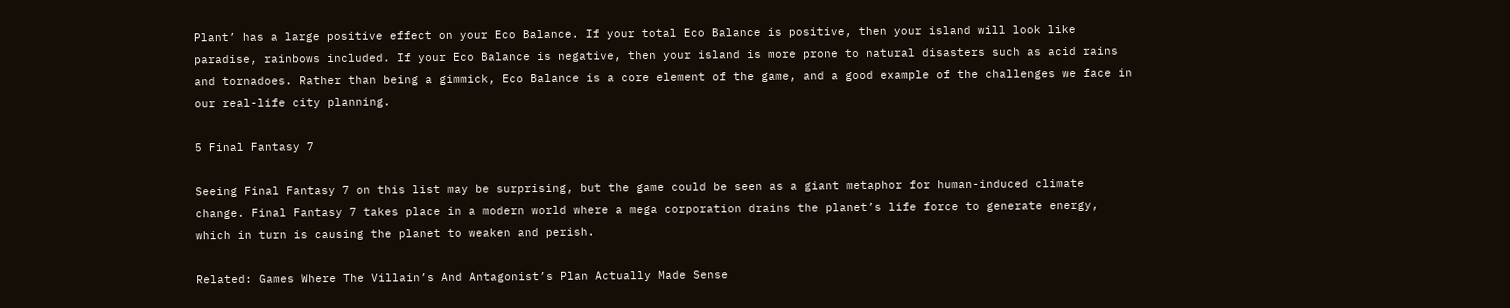Plant’ has a large positive effect on your Eco Balance. If your total Eco Balance is positive, then your island will look like paradise, rainbows included. If your Eco Balance is negative, then your island is more prone to natural disasters such as acid rains and tornadoes. Rather than being a gimmick, Eco Balance is a core element of the game, and a good example of the challenges we face in our real-life city planning.

5 Final Fantasy 7

Seeing Final Fantasy 7 on this list may be surprising, but the game could be seen as a giant metaphor for human-induced climate change. Final Fantasy 7 takes place in a modern world where a mega corporation drains the planet’s life force to generate energy, which in turn is causing the planet to weaken and perish.

Related: Games Where The Villain’s And Antagonist’s Plan Actually Made Sense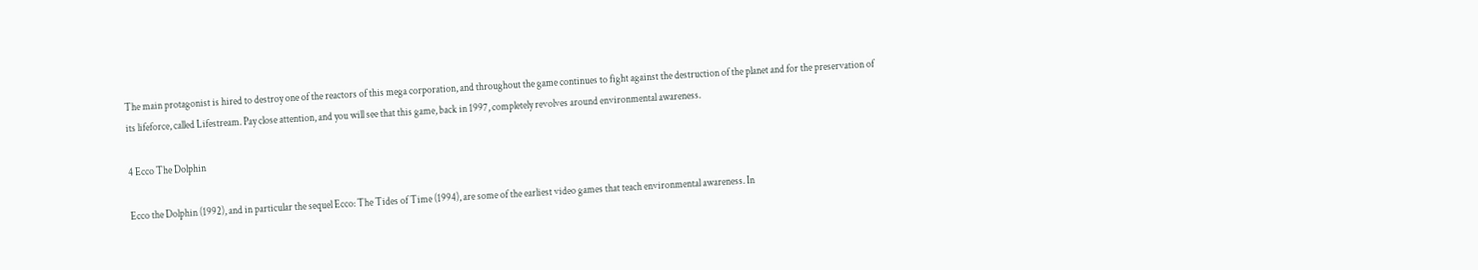The main protagonist is hired to destroy one of the reactors of this mega corporation, and throughout the game continues to fight against the destruction of the planet and for the preservation of its lifeforce, called Lifestream. Pay close attention, and you will see that this game, back in 1997, completely revolves around environmental awareness.

4 Ecco The Dolphin

Ecco the Dolphin (1992), and in particular the sequel Ecco: The Tides of Time (1994), are some of the earliest video games that teach environmental awareness. In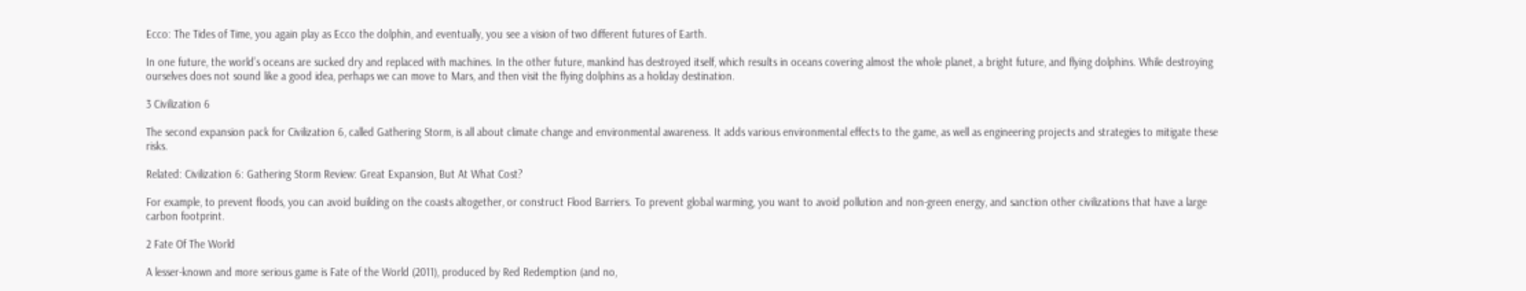Ecco: The Tides of Time, you again play as Ecco the dolphin, and eventually, you see a vision of two different futures of Earth.

In one future, the world’s oceans are sucked dry and replaced with machines. In the other future, mankind has destroyed itself, which results in oceans covering almost the whole planet, a bright future, and flying dolphins. While destroying ourselves does not sound like a good idea, perhaps we can move to Mars, and then visit the flying dolphins as a holiday destination.

3 Civilization 6

The second expansion pack for Civilization 6, called Gathering Storm, is all about climate change and environmental awareness. It adds various environmental effects to the game, as well as engineering projects and strategies to mitigate these risks.

Related: Civilization 6: Gathering Storm Review: Great Expansion, But At What Cost?

For example, to prevent floods, you can avoid building on the coasts altogether, or construct Flood Barriers. To prevent global warming, you want to avoid pollution and non-green energy, and sanction other civilizations that have a large carbon footprint.

2 Fate Of The World

A lesser-known and more serious game is Fate of the World (2011), produced by Red Redemption (and no,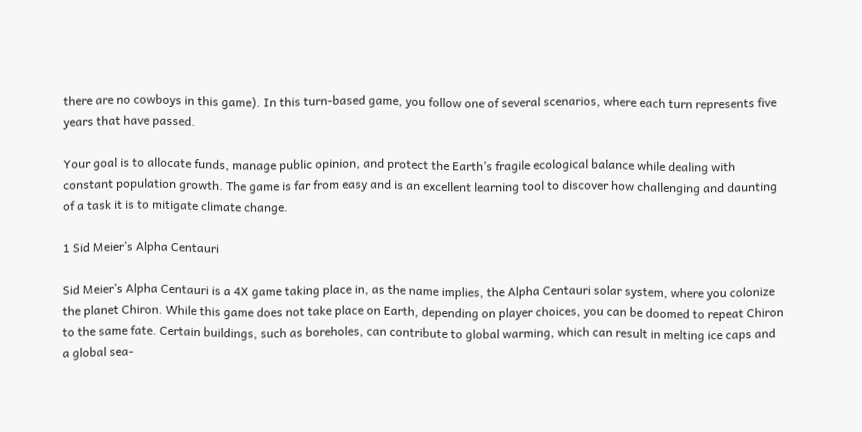there are no cowboys in this game). In this turn-based game, you follow one of several scenarios, where each turn represents five years that have passed.

Your goal is to allocate funds, manage public opinion, and protect the Earth’s fragile ecological balance while dealing with constant population growth. The game is far from easy and is an excellent learning tool to discover how challenging and daunting of a task it is to mitigate climate change.

1 Sid Meier’s Alpha Centauri

Sid Meier’s Alpha Centauri is a 4X game taking place in, as the name implies, the Alpha Centauri solar system, where you colonize the planet Chiron. While this game does not take place on Earth, depending on player choices, you can be doomed to repeat Chiron to the same fate. Certain buildings, such as boreholes, can contribute to global warming, which can result in melting ice caps and a global sea-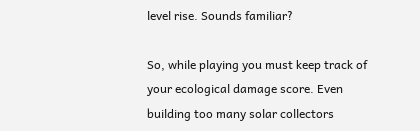level rise. Sounds familiar?

So, while playing you must keep track of your ecological damage score. Even building too many solar collectors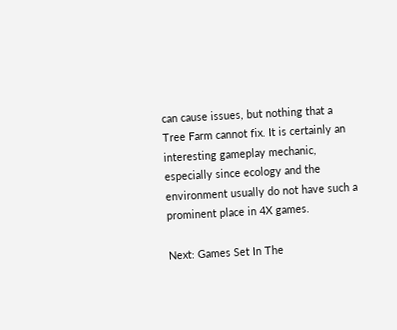can cause issues, but nothing that a Tree Farm cannot fix. It is certainly an interesting gameplay mechanic, especially since ecology and the environment usually do not have such a prominent place in 4X games.

Next: Games Set In The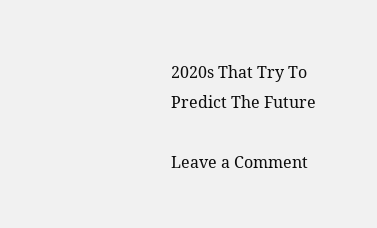2020s That Try To Predict The Future

Leave a Comment